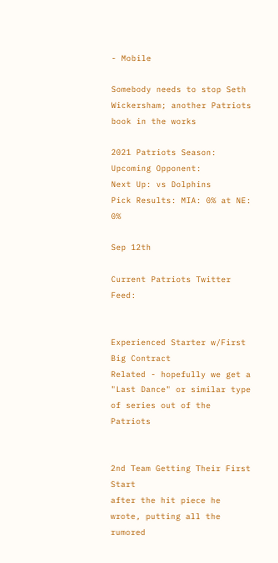- Mobile

Somebody needs to stop Seth Wickersham; another Patriots book in the works

2021 Patriots Season:
Upcoming Opponent:
Next Up: vs Dolphins
Pick Results: MIA: 0% at NE: 0%

Sep 12th

Current Patriots Twitter Feed:


Experienced Starter w/First Big Contract
Related - hopefully we get a "Last Dance" or similar type of series out of the Patriots


2nd Team Getting Their First Start
after the hit piece he wrote, putting all the rumored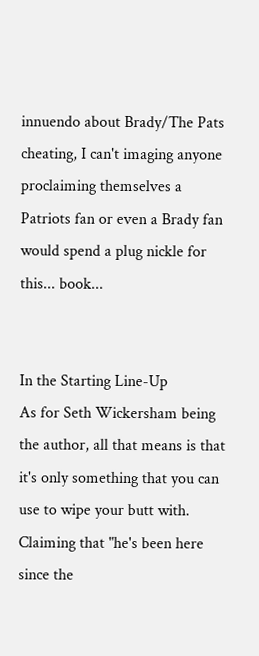innuendo about Brady/The Pats cheating, I can't imaging anyone proclaiming themselves a Patriots fan or even a Brady fan would spend a plug nickle for this... book...


In the Starting Line-Up
As for Seth Wickersham being the author, all that means is that it's only something that you can use to wipe your butt with. Claiming that "he's been here since the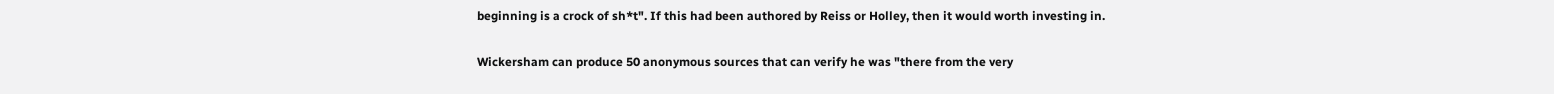beginning is a crock of sh*t". If this had been authored by Reiss or Holley, then it would worth investing in.

Wickersham can produce 50 anonymous sources that can verify he was "there from the very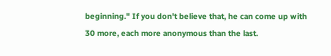beginning." If you don't believe that, he can come up with 30 more, each more anonymous than the last.